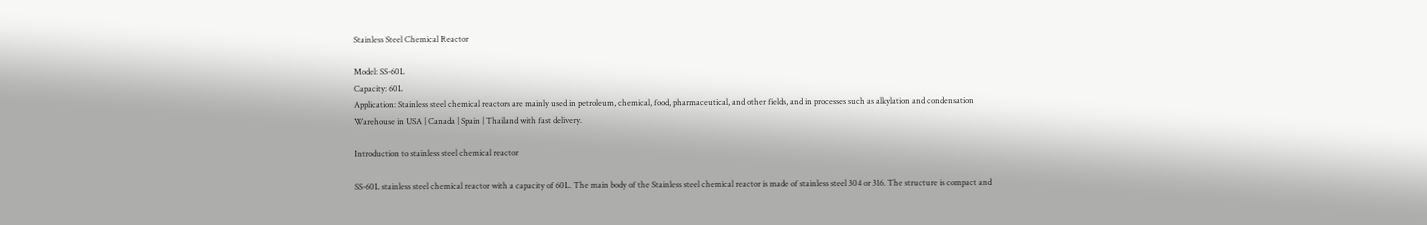Stainless Steel Chemical Reactor

Model: SS-60L
Capacity: 60L
Application: Stainless steel chemical reactors are mainly used in petroleum, chemical, food, pharmaceutical, and other fields, and in processes such as alkylation and condensation
Warehouse in USA | Canada | Spain | Thailand with fast delivery.

Introduction to stainless steel chemical reactor

SS-60L stainless steel chemical reactor with a capacity of 60L. The main body of the Stainless steel chemical reactor is made of stainless steel 304 or 316. The structure is compact and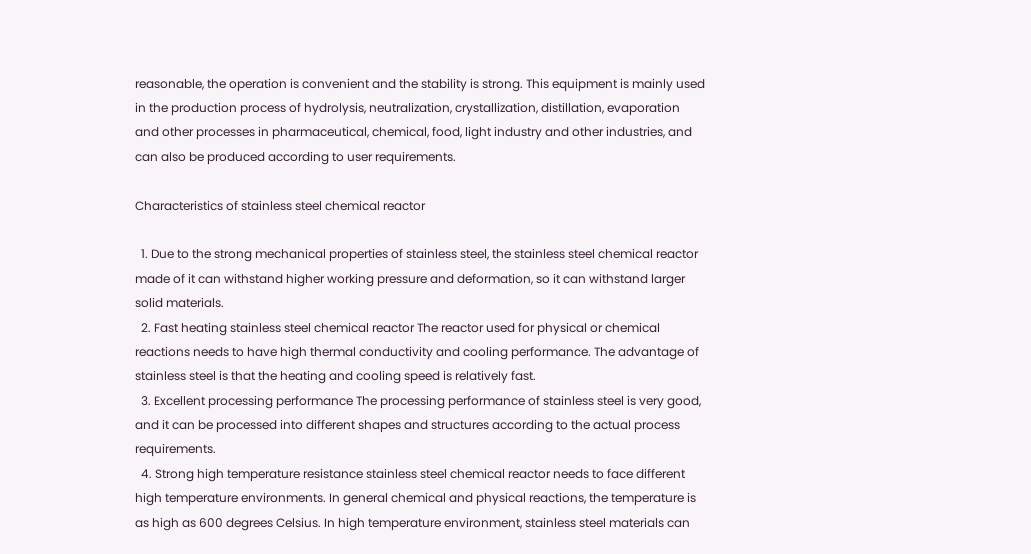reasonable, the operation is convenient and the stability is strong. This equipment is mainly used in the production process of hydrolysis, neutralization, crystallization, distillation, evaporation and other processes in pharmaceutical, chemical, food, light industry and other industries, and can also be produced according to user requirements.

Characteristics of stainless steel chemical reactor

  1. Due to the strong mechanical properties of stainless steel, the stainless steel chemical reactor made of it can withstand higher working pressure and deformation, so it can withstand larger solid materials.
  2. Fast heating stainless steel chemical reactor The reactor used for physical or chemical reactions needs to have high thermal conductivity and cooling performance. The advantage of stainless steel is that the heating and cooling speed is relatively fast.
  3. Excellent processing performance The processing performance of stainless steel is very good, and it can be processed into different shapes and structures according to the actual process requirements.
  4. Strong high temperature resistance stainless steel chemical reactor needs to face different high temperature environments. In general chemical and physical reactions, the temperature is as high as 600 degrees Celsius. In high temperature environment, stainless steel materials can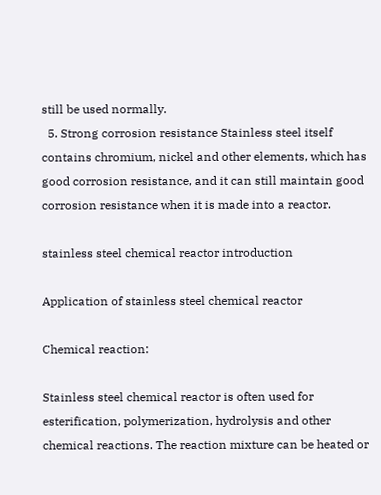still be used normally.
  5. Strong corrosion resistance Stainless steel itself contains chromium, nickel and other elements, which has good corrosion resistance, and it can still maintain good corrosion resistance when it is made into a reactor.

stainless steel chemical reactor introduction

Application of stainless steel chemical reactor

Chemical reaction:

Stainless steel chemical reactor is often used for esterification, polymerization, hydrolysis and other chemical reactions. The reaction mixture can be heated or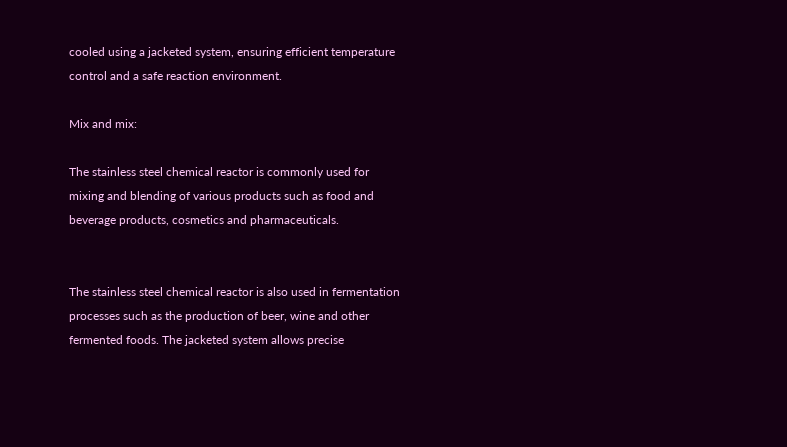cooled using a jacketed system, ensuring efficient temperature control and a safe reaction environment.

Mix and mix:

The stainless steel chemical reactor is commonly used for mixing and blending of various products such as food and beverage products, cosmetics and pharmaceuticals.


The stainless steel chemical reactor is also used in fermentation processes such as the production of beer, wine and other fermented foods. The jacketed system allows precise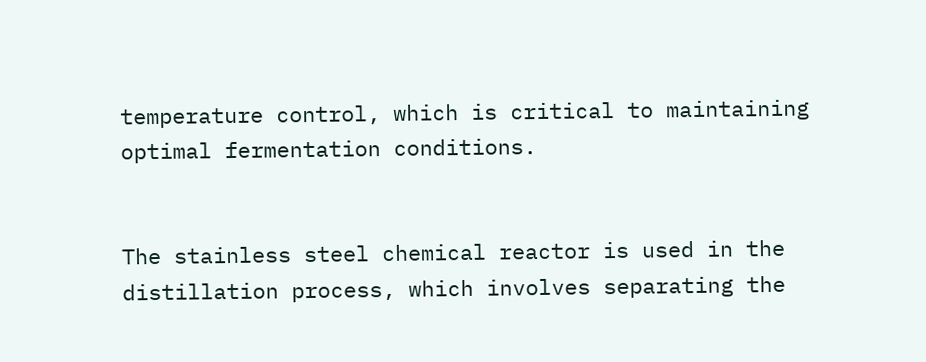temperature control, which is critical to maintaining optimal fermentation conditions.


The stainless steel chemical reactor is used in the distillation process, which involves separating the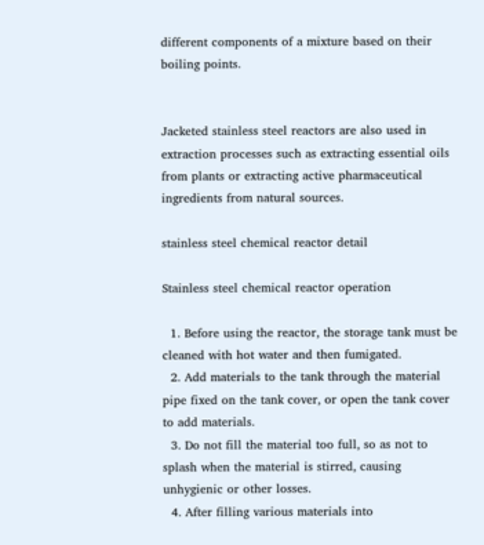different components of a mixture based on their boiling points.


Jacketed stainless steel reactors are also used in extraction processes such as extracting essential oils from plants or extracting active pharmaceutical ingredients from natural sources.

stainless steel chemical reactor detail

Stainless steel chemical reactor operation

  1. Before using the reactor, the storage tank must be cleaned with hot water and then fumigated.
  2. Add materials to the tank through the material pipe fixed on the tank cover, or open the tank cover to add materials.
  3. Do not fill the material too full, so as not to splash when the material is stirred, causing unhygienic or other losses.
  4. After filling various materials into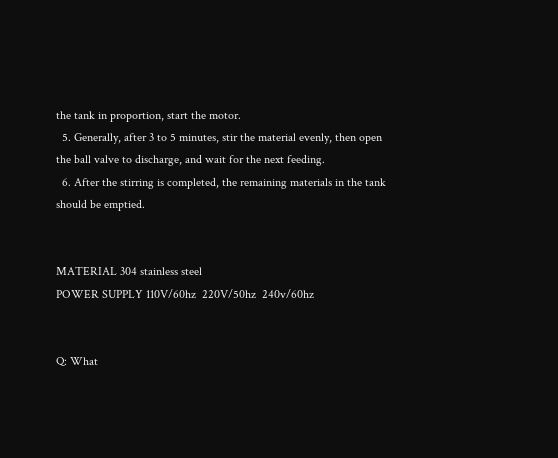the tank in proportion, start the motor.
  5. Generally, after 3 to 5 minutes, stir the material evenly, then open the ball valve to discharge, and wait for the next feeding.
  6. After the stirring is completed, the remaining materials in the tank should be emptied.


MATERIAL 304 stainless steel
POWER SUPPLY 110V/60hz  220V/50hz  240v/60hz


Q: What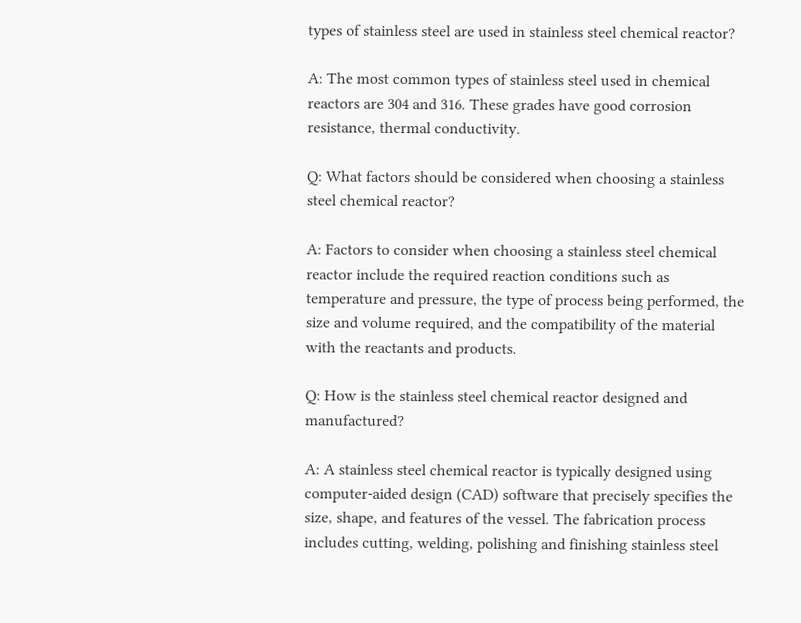types of stainless steel are used in stainless steel chemical reactor?

A: The most common types of stainless steel used in chemical reactors are 304 and 316. These grades have good corrosion resistance, thermal conductivity.

Q: What factors should be considered when choosing a stainless steel chemical reactor?

A: Factors to consider when choosing a stainless steel chemical reactor include the required reaction conditions such as temperature and pressure, the type of process being performed, the size and volume required, and the compatibility of the material with the reactants and products.

Q: How is the stainless steel chemical reactor designed and manufactured?

A: A stainless steel chemical reactor is typically designed using computer-aided design (CAD) software that precisely specifies the size, shape, and features of the vessel. The fabrication process includes cutting, welding, polishing and finishing stainless steel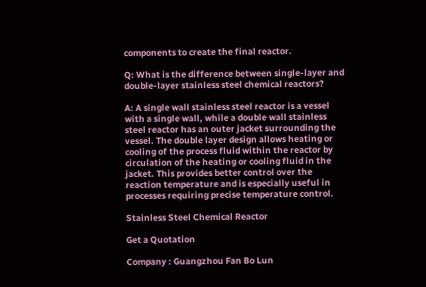components to create the final reactor.

Q: What is the difference between single-layer and double-layer stainless steel chemical reactors?

A: A single wall stainless steel reactor is a vessel with a single wall, while a double wall stainless steel reactor has an outer jacket surrounding the vessel. The double layer design allows heating or cooling of the process fluid within the reactor by circulation of the heating or cooling fluid in the jacket. This provides better control over the reaction temperature and is especially useful in processes requiring precise temperature control.

Stainless Steel Chemical Reactor

Get a Quotation

Company : Guangzhou Fan Bo Lun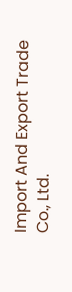Import And Export Trade Co., Ltd.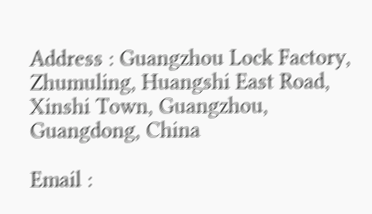Address : Guangzhou Lock Factory, Zhumuling, Huangshi East Road, Xinshi Town, Guangzhou, Guangdong, China

Email :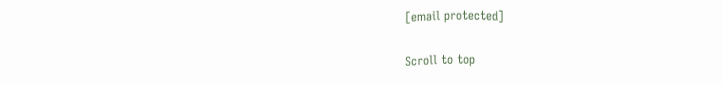[email protected]

Scroll to top